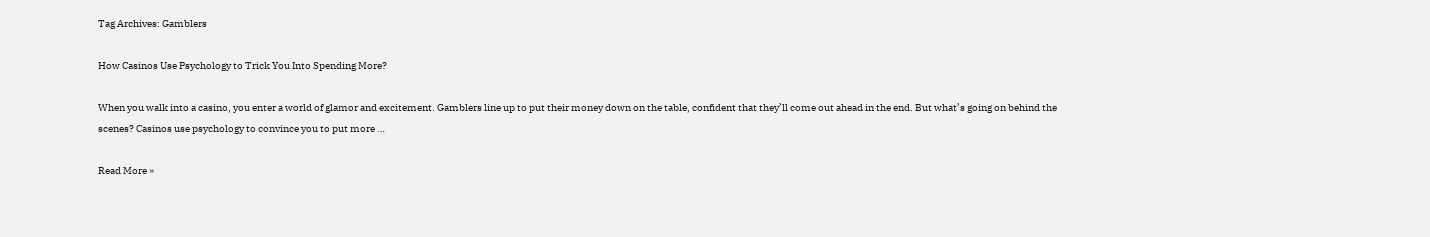Tag Archives: Gamblers

How Casinos Use Psychology to Trick You Into Spending More?

When you walk into a casino, you enter a world of glamor and excitement. Gamblers line up to put their money down on the table, confident that they’ll come out ahead in the end. But what’s going on behind the scenes? Casinos use psychology to convince you to put more …

Read More »